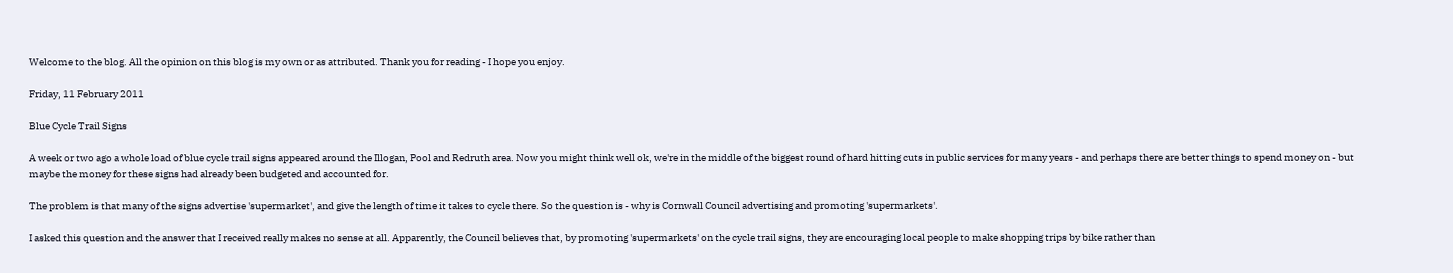Welcome to the blog. All the opinion on this blog is my own or as attributed. Thank you for reading - I hope you enjoy.

Friday, 11 February 2011

Blue Cycle Trail Signs

A week or two ago a whole load of blue cycle trail signs appeared around the Illogan, Pool and Redruth area. Now you might think well ok, we're in the middle of the biggest round of hard hitting cuts in public services for many years - and perhaps there are better things to spend money on - but maybe the money for these signs had already been budgeted and accounted for.

The problem is that many of the signs advertise 'supermarket', and give the length of time it takes to cycle there. So the question is - why is Cornwall Council advertising and promoting 'supermarkets'.

I asked this question and the answer that I received really makes no sense at all. Apparently, the Council believes that, by promoting 'supermarkets' on the cycle trail signs, they are encouraging local people to make shopping trips by bike rather than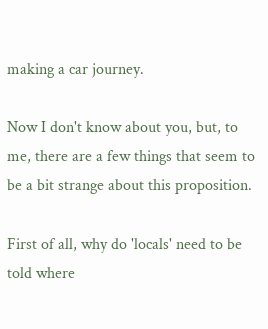making a car journey.

Now I don't know about you, but, to me, there are a few things that seem to be a bit strange about this proposition.

First of all, why do 'locals' need to be told where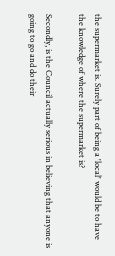the supermarket is. Surely part of being a 'local' would be to have the knowledge of where the supermarket is?

Secondly, is the Council actually serious in believing that anyone is going to go and do their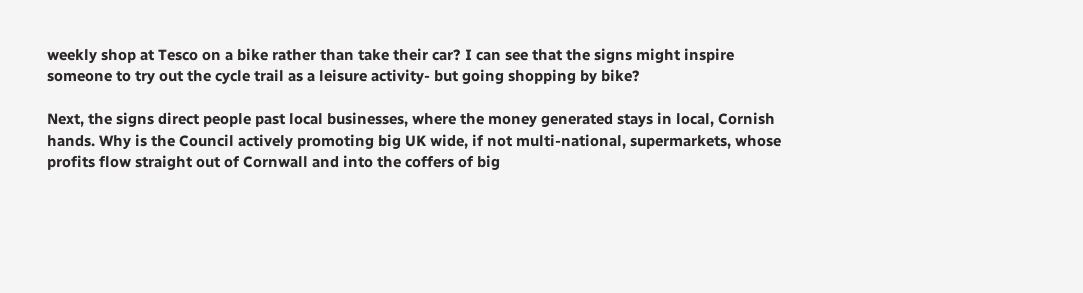weekly shop at Tesco on a bike rather than take their car? I can see that the signs might inspire someone to try out the cycle trail as a leisure activity- but going shopping by bike?

Next, the signs direct people past local businesses, where the money generated stays in local, Cornish hands. Why is the Council actively promoting big UK wide, if not multi-national, supermarkets, whose profits flow straight out of Cornwall and into the coffers of big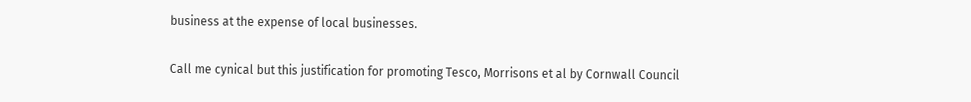business at the expense of local businesses.

Call me cynical but this justification for promoting Tesco, Morrisons et al by Cornwall Council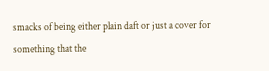smacks of being either plain daft or just a cover for something that the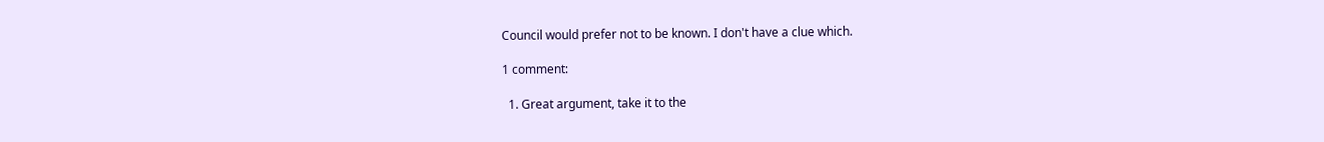Council would prefer not to be known. I don't have a clue which.

1 comment:

  1. Great argument, take it to the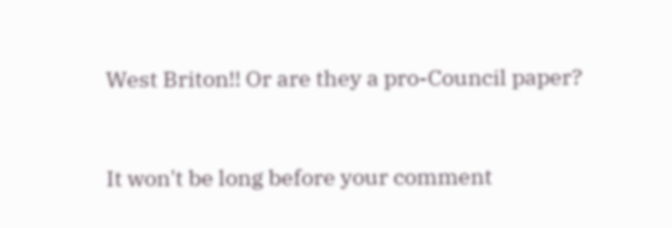West Briton!! Or are they a pro-Council paper?


It won't be long before your comment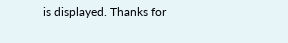is displayed. Thanks for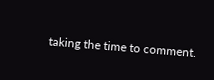taking the time to comment.